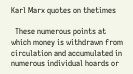Karl Marx quotes on thetimes

  These numerous points at which money is withdrawn from circulation and accumulated in numerous individual hoards or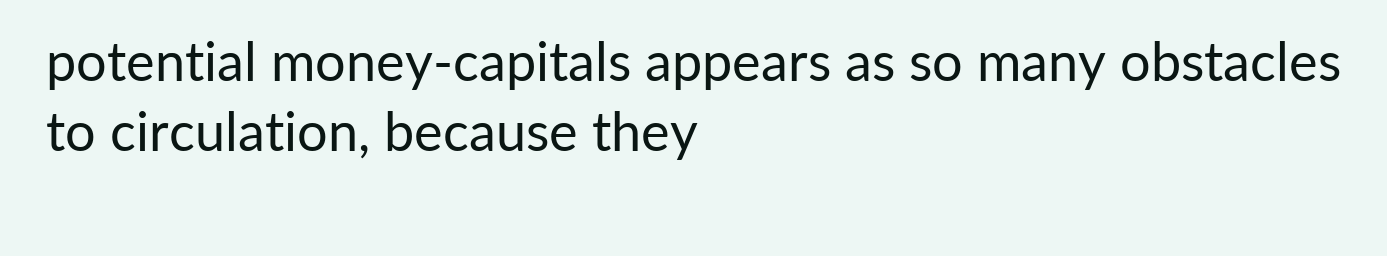potential money-capitals appears as so many obstacles to circulation, because they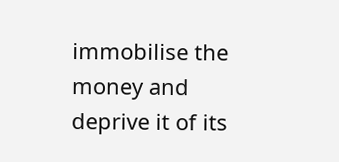immobilise the money and deprive it of its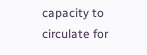capacity to circulate for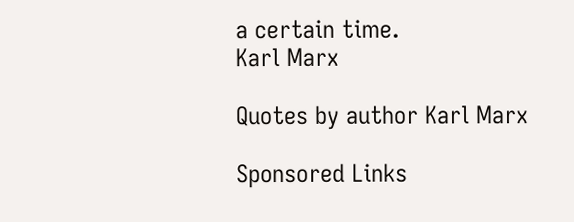a certain time.
Karl Marx

Quotes by author Karl Marx

Sponsored Links